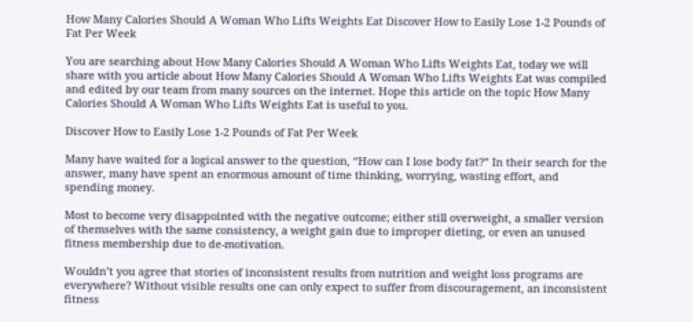How Many Calories Should A Woman Who Lifts Weights Eat Discover How to Easily Lose 1-2 Pounds of Fat Per Week

You are searching about How Many Calories Should A Woman Who Lifts Weights Eat, today we will share with you article about How Many Calories Should A Woman Who Lifts Weights Eat was compiled and edited by our team from many sources on the internet. Hope this article on the topic How Many Calories Should A Woman Who Lifts Weights Eat is useful to you.

Discover How to Easily Lose 1-2 Pounds of Fat Per Week

Many have waited for a logical answer to the question, “How can I lose body fat?” In their search for the answer, many have spent an enormous amount of time thinking, worrying, wasting effort, and spending money.

Most to become very disappointed with the negative outcome; either still overweight, a smaller version of themselves with the same consistency, a weight gain due to improper dieting, or even an unused fitness membership due to de-motivation.

Wouldn’t you agree that stories of inconsistent results from nutrition and weight loss programs are everywhere? Without visible results one can only expect to suffer from discouragement, an inconsistent fitness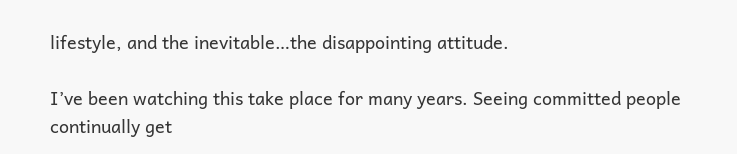lifestyle, and the inevitable…the disappointing attitude.

I’ve been watching this take place for many years. Seeing committed people continually get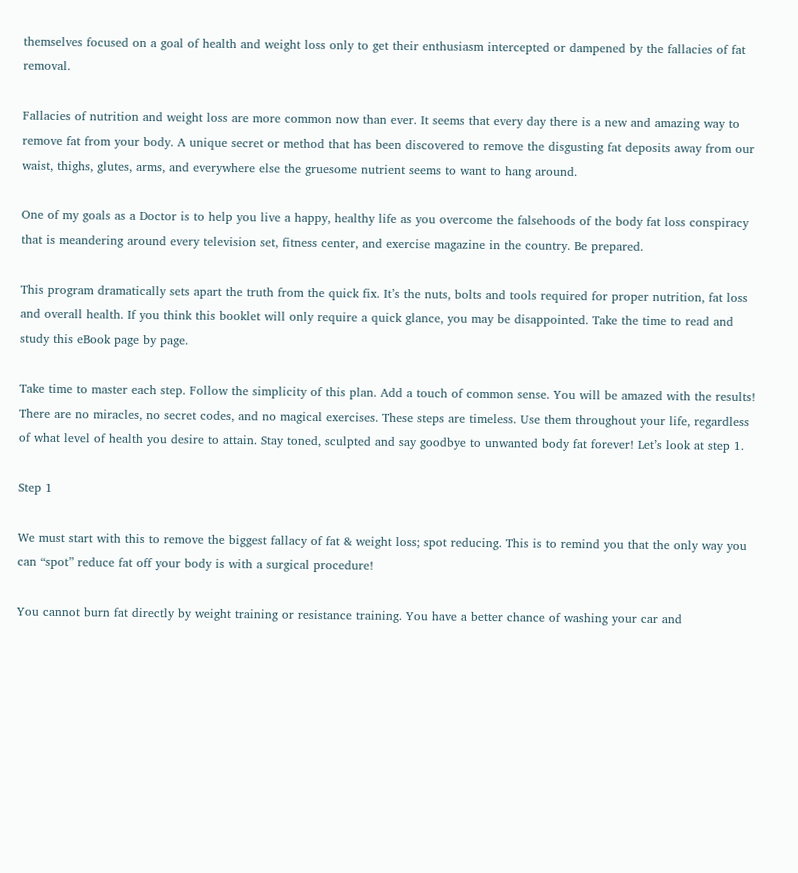themselves focused on a goal of health and weight loss only to get their enthusiasm intercepted or dampened by the fallacies of fat removal.

Fallacies of nutrition and weight loss are more common now than ever. It seems that every day there is a new and amazing way to remove fat from your body. A unique secret or method that has been discovered to remove the disgusting fat deposits away from our waist, thighs, glutes, arms, and everywhere else the gruesome nutrient seems to want to hang around.

One of my goals as a Doctor is to help you live a happy, healthy life as you overcome the falsehoods of the body fat loss conspiracy that is meandering around every television set, fitness center, and exercise magazine in the country. Be prepared.

This program dramatically sets apart the truth from the quick fix. It’s the nuts, bolts and tools required for proper nutrition, fat loss and overall health. If you think this booklet will only require a quick glance, you may be disappointed. Take the time to read and study this eBook page by page.

Take time to master each step. Follow the simplicity of this plan. Add a touch of common sense. You will be amazed with the results! There are no miracles, no secret codes, and no magical exercises. These steps are timeless. Use them throughout your life, regardless of what level of health you desire to attain. Stay toned, sculpted and say goodbye to unwanted body fat forever! Let’s look at step 1.

Step 1

We must start with this to remove the biggest fallacy of fat & weight loss; spot reducing. This is to remind you that the only way you can “spot” reduce fat off your body is with a surgical procedure!

You cannot burn fat directly by weight training or resistance training. You have a better chance of washing your car and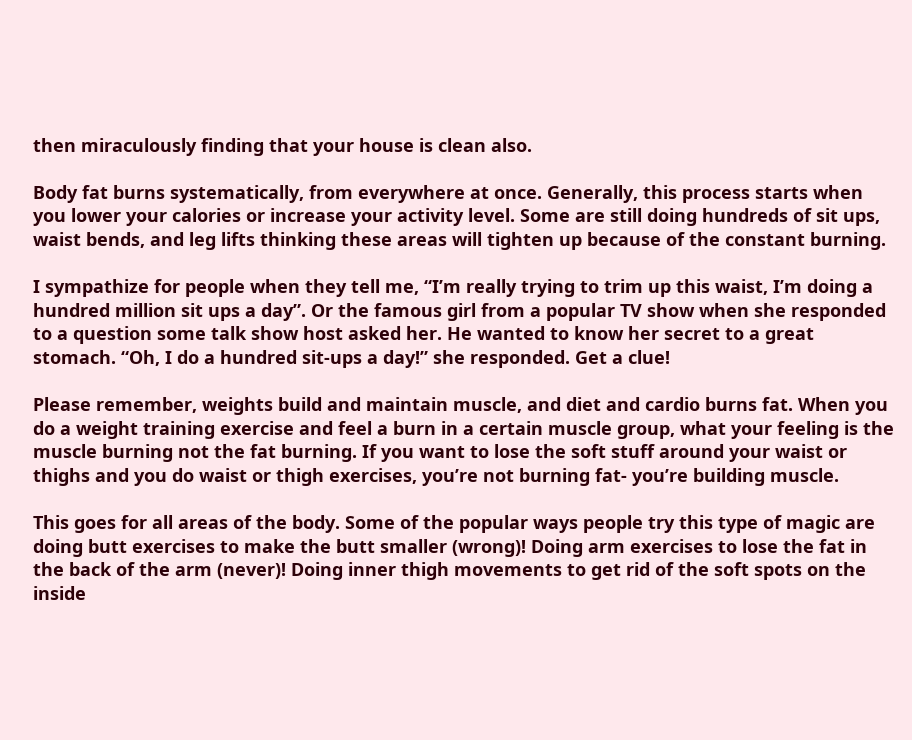then miraculously finding that your house is clean also.

Body fat burns systematically, from everywhere at once. Generally, this process starts when you lower your calories or increase your activity level. Some are still doing hundreds of sit ups, waist bends, and leg lifts thinking these areas will tighten up because of the constant burning.

I sympathize for people when they tell me, “I’m really trying to trim up this waist, I’m doing a hundred million sit ups a day”. Or the famous girl from a popular TV show when she responded to a question some talk show host asked her. He wanted to know her secret to a great stomach. “Oh, I do a hundred sit-ups a day!” she responded. Get a clue!

Please remember, weights build and maintain muscle, and diet and cardio burns fat. When you do a weight training exercise and feel a burn in a certain muscle group, what your feeling is the muscle burning not the fat burning. If you want to lose the soft stuff around your waist or thighs and you do waist or thigh exercises, you’re not burning fat- you’re building muscle.

This goes for all areas of the body. Some of the popular ways people try this type of magic are doing butt exercises to make the butt smaller (wrong)! Doing arm exercises to lose the fat in the back of the arm (never)! Doing inner thigh movements to get rid of the soft spots on the inside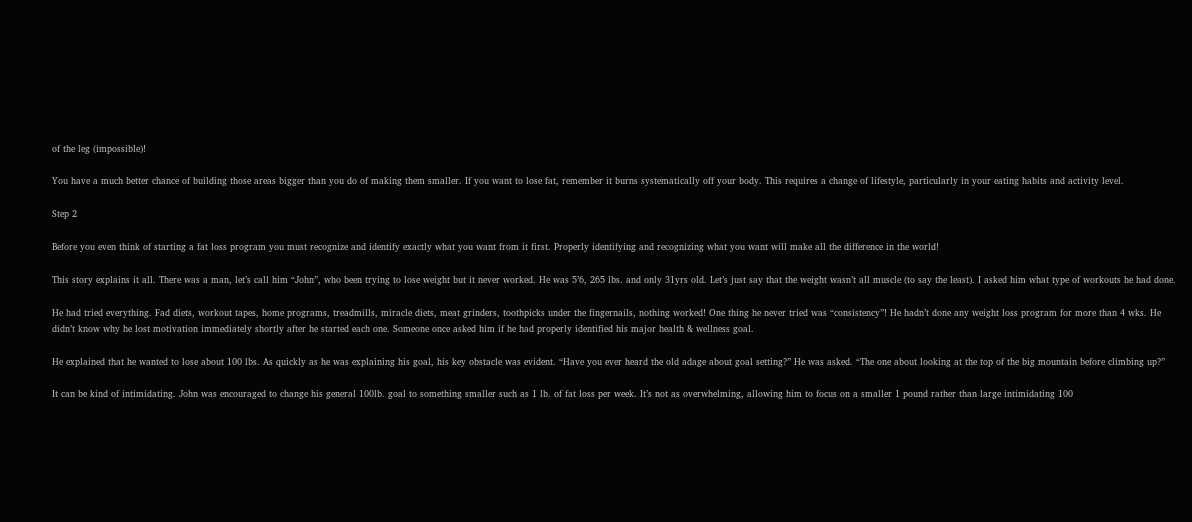of the leg (impossible)!

You have a much better chance of building those areas bigger than you do of making them smaller. If you want to lose fat, remember it burns systematically off your body. This requires a change of lifestyle, particularly in your eating habits and activity level.

Step 2

Before you even think of starting a fat loss program you must recognize and identify exactly what you want from it first. Properly identifying and recognizing what you want will make all the difference in the world!

This story explains it all. There was a man, let’s call him “John”, who been trying to lose weight but it never worked. He was 5’6, 265 lbs. and only 31yrs old. Let’s just say that the weight wasn’t all muscle (to say the least). I asked him what type of workouts he had done.

He had tried everything. Fad diets, workout tapes, home programs, treadmills, miracle diets, meat grinders, toothpicks under the fingernails, nothing worked! One thing he never tried was “consistency”! He hadn’t done any weight loss program for more than 4 wks. He didn’t know why he lost motivation immediately shortly after he started each one. Someone once asked him if he had properly identified his major health & wellness goal.

He explained that he wanted to lose about 100 lbs. As quickly as he was explaining his goal, his key obstacle was evident. “Have you ever heard the old adage about goal setting?” He was asked. “The one about looking at the top of the big mountain before climbing up?”

It can be kind of intimidating. John was encouraged to change his general 100lb. goal to something smaller such as 1 lb. of fat loss per week. It’s not as overwhelming, allowing him to focus on a smaller 1 pound rather than large intimidating 100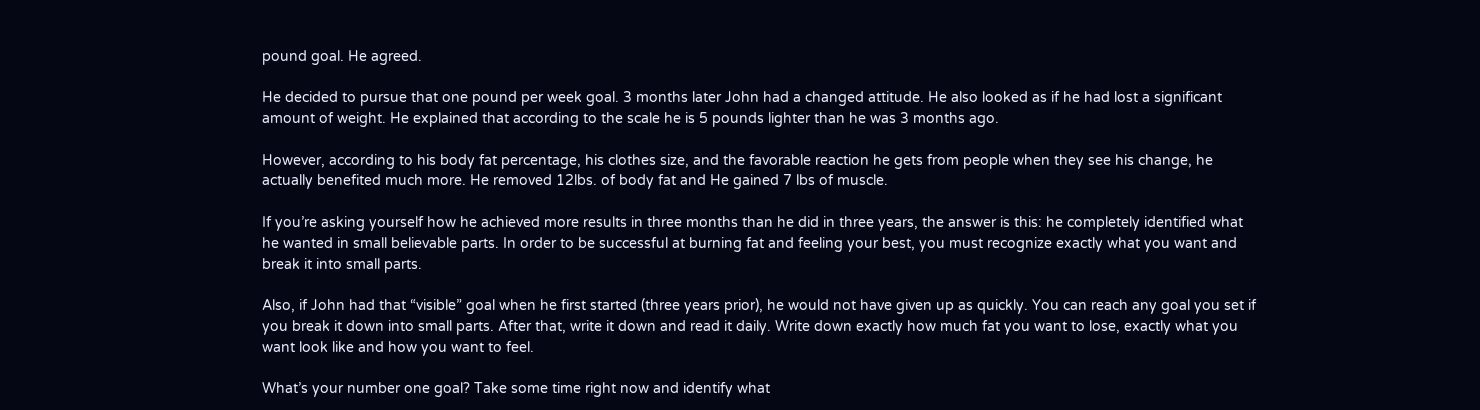pound goal. He agreed.

He decided to pursue that one pound per week goal. 3 months later John had a changed attitude. He also looked as if he had lost a significant amount of weight. He explained that according to the scale he is 5 pounds lighter than he was 3 months ago.

However, according to his body fat percentage, his clothes size, and the favorable reaction he gets from people when they see his change, he actually benefited much more. He removed 12lbs. of body fat and He gained 7 lbs of muscle.

If you’re asking yourself how he achieved more results in three months than he did in three years, the answer is this: he completely identified what he wanted in small believable parts. In order to be successful at burning fat and feeling your best, you must recognize exactly what you want and break it into small parts.

Also, if John had that “visible” goal when he first started (three years prior), he would not have given up as quickly. You can reach any goal you set if you break it down into small parts. After that, write it down and read it daily. Write down exactly how much fat you want to lose, exactly what you want look like and how you want to feel.

What’s your number one goal? Take some time right now and identify what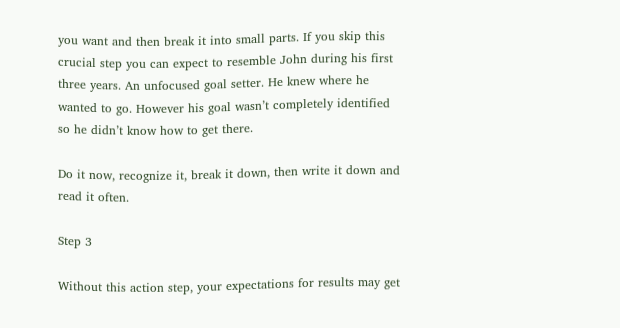you want and then break it into small parts. If you skip this crucial step you can expect to resemble John during his first three years. An unfocused goal setter. He knew where he wanted to go. However his goal wasn’t completely identified so he didn’t know how to get there.

Do it now, recognize it, break it down, then write it down and read it often.

Step 3

Without this action step, your expectations for results may get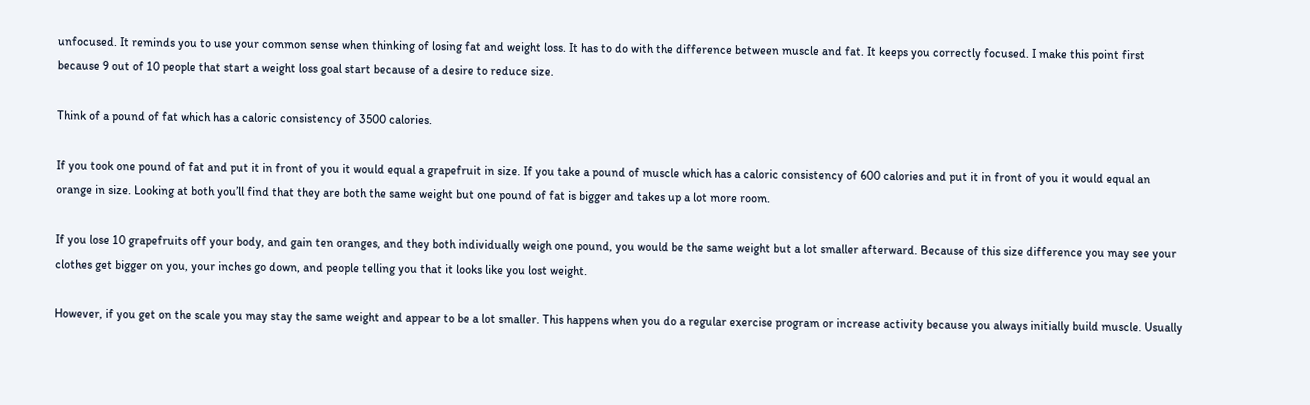unfocused. It reminds you to use your common sense when thinking of losing fat and weight loss. It has to do with the difference between muscle and fat. It keeps you correctly focused. I make this point first because 9 out of 10 people that start a weight loss goal start because of a desire to reduce size.

Think of a pound of fat which has a caloric consistency of 3500 calories.

If you took one pound of fat and put it in front of you it would equal a grapefruit in size. If you take a pound of muscle which has a caloric consistency of 600 calories and put it in front of you it would equal an orange in size. Looking at both you’ll find that they are both the same weight but one pound of fat is bigger and takes up a lot more room.

If you lose 10 grapefruits off your body, and gain ten oranges, and they both individually weigh one pound, you would be the same weight but a lot smaller afterward. Because of this size difference you may see your clothes get bigger on you, your inches go down, and people telling you that it looks like you lost weight.

However, if you get on the scale you may stay the same weight and appear to be a lot smaller. This happens when you do a regular exercise program or increase activity because you always initially build muscle. Usually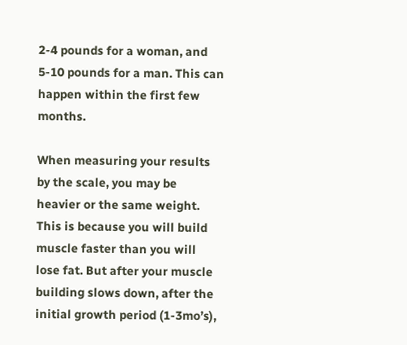2-4 pounds for a woman, and 5-10 pounds for a man. This can happen within the first few months.

When measuring your results by the scale, you may be heavier or the same weight. This is because you will build muscle faster than you will lose fat. But after your muscle building slows down, after the initial growth period (1-3mo’s),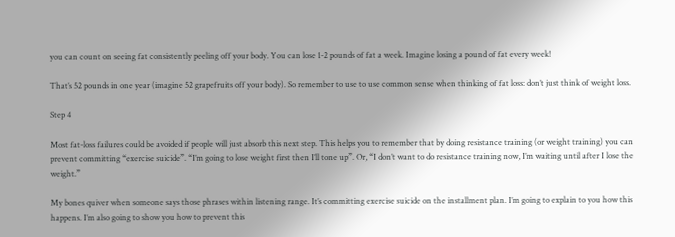you can count on seeing fat consistently peeling off your body. You can lose 1-2 pounds of fat a week. Imagine losing a pound of fat every week!

That’s 52 pounds in one year (imagine 52 grapefruits off your body). So remember to use to use common sense when thinking of fat loss: don’t just think of weight loss.

Step 4

Most fat-loss failures could be avoided if people will just absorb this next step. This helps you to remember that by doing resistance training (or weight training) you can prevent committing “exercise suicide”. “I’m going to lose weight first then I’ll tone up”. Or, “I don’t want to do resistance training now, I’m waiting until after I lose the weight.”

My bones quiver when someone says those phrases within listening range. It’s committing exercise suicide on the installment plan. I’m going to explain to you how this happens. I’m also going to show you how to prevent this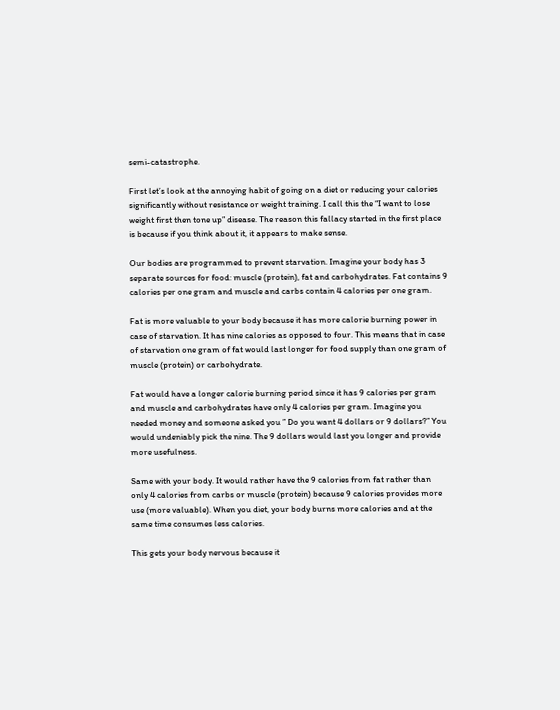semi-catastrophe.

First let’s look at the annoying habit of going on a diet or reducing your calories significantly without resistance or weight training. I call this the “I want to lose weight first then tone up” disease. The reason this fallacy started in the first place is because if you think about it, it appears to make sense.

Our bodies are programmed to prevent starvation. Imagine your body has 3 separate sources for food: muscle (protein), fat and carbohydrates. Fat contains 9 calories per one gram and muscle and carbs contain 4 calories per one gram.

Fat is more valuable to your body because it has more calorie burning power in case of starvation. It has nine calories as opposed to four. This means that in case of starvation one gram of fat would last longer for food supply than one gram of muscle (protein) or carbohydrate.

Fat would have a longer calorie burning period since it has 9 calories per gram and muscle and carbohydrates have only 4 calories per gram. Imagine you needed money and someone asked you ” Do you want 4 dollars or 9 dollars?” You would undeniably pick the nine. The 9 dollars would last you longer and provide more usefulness.

Same with your body. It would rather have the 9 calories from fat rather than only 4 calories from carbs or muscle (protein) because 9 calories provides more use (more valuable). When you diet, your body burns more calories and at the same time consumes less calories.

This gets your body nervous because it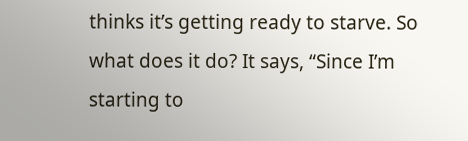thinks it’s getting ready to starve. So what does it do? It says, “Since I’m starting to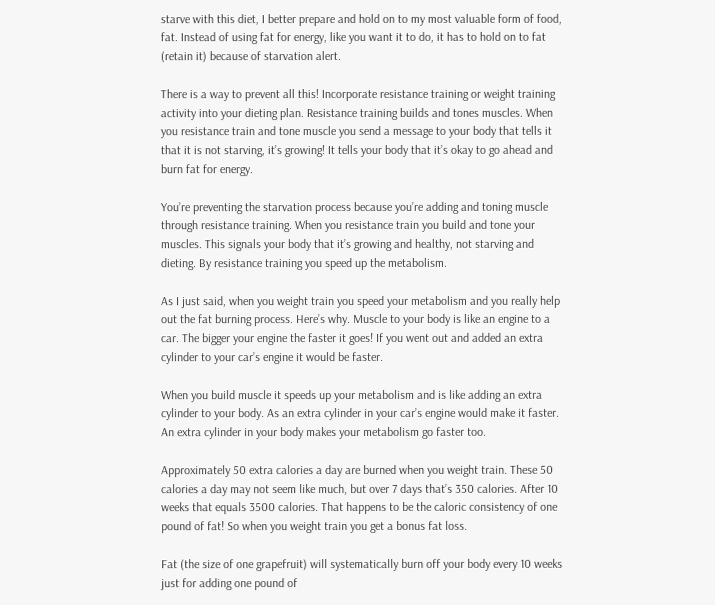starve with this diet, I better prepare and hold on to my most valuable form of food, fat. Instead of using fat for energy, like you want it to do, it has to hold on to fat (retain it) because of starvation alert.

There is a way to prevent all this! Incorporate resistance training or weight training activity into your dieting plan. Resistance training builds and tones muscles. When you resistance train and tone muscle you send a message to your body that tells it that it is not starving, it’s growing! It tells your body that it’s okay to go ahead and burn fat for energy.

You’re preventing the starvation process because you’re adding and toning muscle through resistance training. When you resistance train you build and tone your muscles. This signals your body that it’s growing and healthy, not starving and dieting. By resistance training you speed up the metabolism.

As I just said, when you weight train you speed your metabolism and you really help out the fat burning process. Here’s why. Muscle to your body is like an engine to a car. The bigger your engine the faster it goes! If you went out and added an extra cylinder to your car’s engine it would be faster.

When you build muscle it speeds up your metabolism and is like adding an extra cylinder to your body. As an extra cylinder in your car’s engine would make it faster. An extra cylinder in your body makes your metabolism go faster too.

Approximately 50 extra calories a day are burned when you weight train. These 50 calories a day may not seem like much, but over 7 days that’s 350 calories. After 10 weeks that equals 3500 calories. That happens to be the caloric consistency of one pound of fat! So when you weight train you get a bonus fat loss.

Fat (the size of one grapefruit) will systematically burn off your body every 10 weeks just for adding one pound of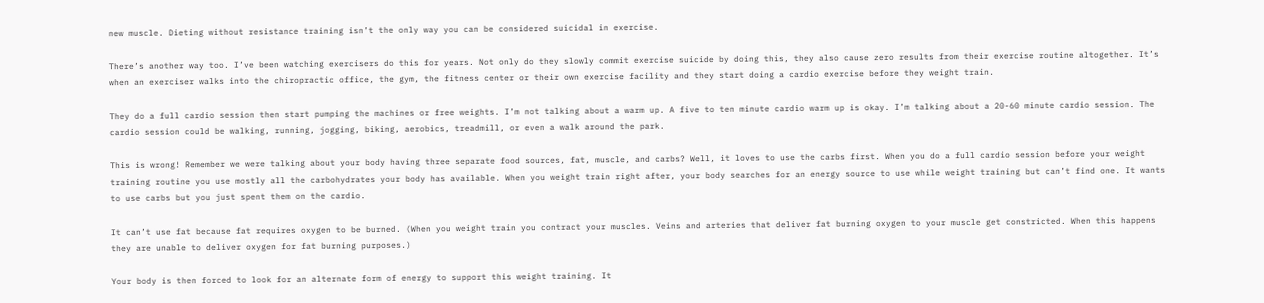new muscle. Dieting without resistance training isn’t the only way you can be considered suicidal in exercise.

There’s another way too. I’ve been watching exercisers do this for years. Not only do they slowly commit exercise suicide by doing this, they also cause zero results from their exercise routine altogether. It’s when an exerciser walks into the chiropractic office, the gym, the fitness center or their own exercise facility and they start doing a cardio exercise before they weight train.

They do a full cardio session then start pumping the machines or free weights. I’m not talking about a warm up. A five to ten minute cardio warm up is okay. I’m talking about a 20-60 minute cardio session. The cardio session could be walking, running, jogging, biking, aerobics, treadmill, or even a walk around the park.

This is wrong! Remember we were talking about your body having three separate food sources, fat, muscle, and carbs? Well, it loves to use the carbs first. When you do a full cardio session before your weight training routine you use mostly all the carbohydrates your body has available. When you weight train right after, your body searches for an energy source to use while weight training but can’t find one. It wants to use carbs but you just spent them on the cardio.

It can’t use fat because fat requires oxygen to be burned. (When you weight train you contract your muscles. Veins and arteries that deliver fat burning oxygen to your muscle get constricted. When this happens they are unable to deliver oxygen for fat burning purposes.)

Your body is then forced to look for an alternate form of energy to support this weight training. It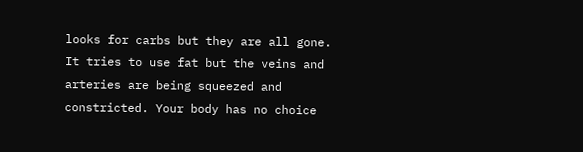looks for carbs but they are all gone. It tries to use fat but the veins and arteries are being squeezed and constricted. Your body has no choice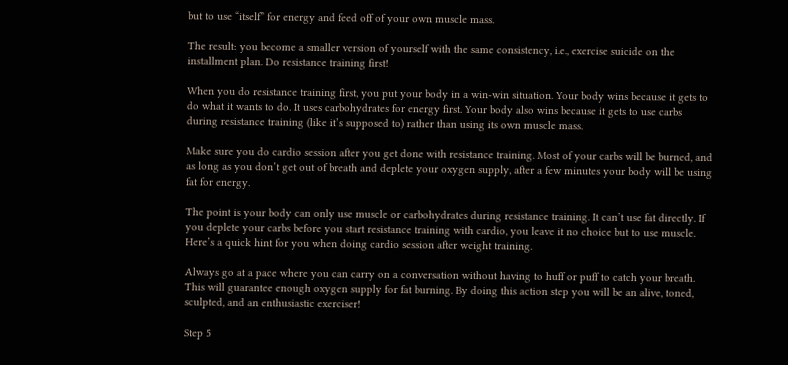but to use “itself” for energy and feed off of your own muscle mass.

The result: you become a smaller version of yourself with the same consistency, i.e., exercise suicide on the installment plan. Do resistance training first!

When you do resistance training first, you put your body in a win-win situation. Your body wins because it gets to do what it wants to do. It uses carbohydrates for energy first. Your body also wins because it gets to use carbs during resistance training (like it’s supposed to) rather than using its own muscle mass.

Make sure you do cardio session after you get done with resistance training. Most of your carbs will be burned, and as long as you don’t get out of breath and deplete your oxygen supply, after a few minutes your body will be using fat for energy.

The point is your body can only use muscle or carbohydrates during resistance training. It can’t use fat directly. If you deplete your carbs before you start resistance training with cardio, you leave it no choice but to use muscle. Here’s a quick hint for you when doing cardio session after weight training.

Always go at a pace where you can carry on a conversation without having to huff or puff to catch your breath. This will guarantee enough oxygen supply for fat burning. By doing this action step you will be an alive, toned, sculpted, and an enthusiastic exerciser!

Step 5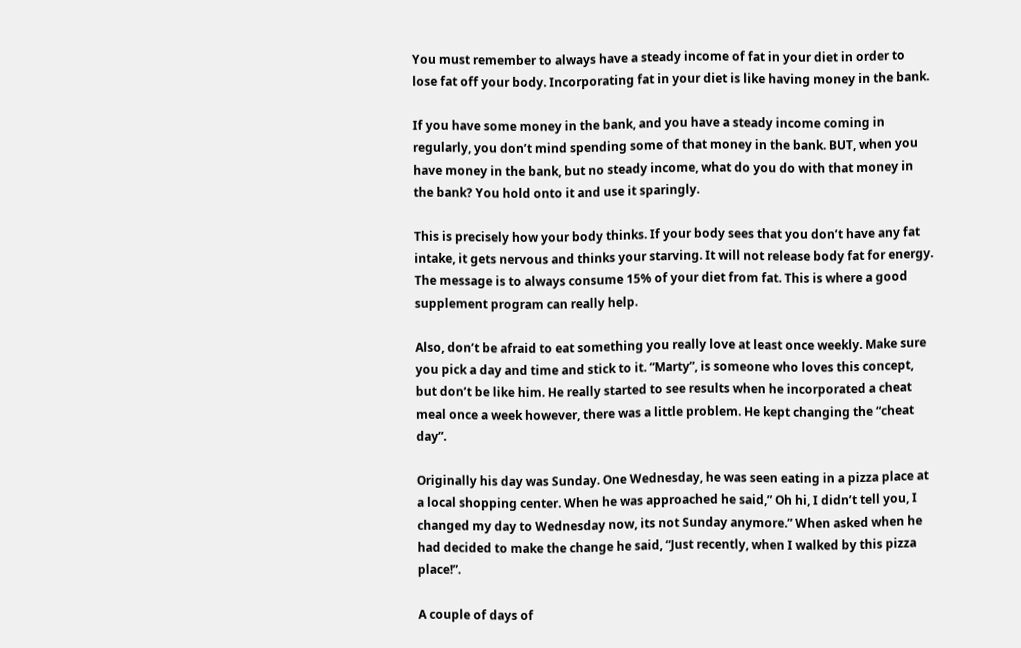You must remember to always have a steady income of fat in your diet in order to lose fat off your body. Incorporating fat in your diet is like having money in the bank.

If you have some money in the bank, and you have a steady income coming in regularly, you don’t mind spending some of that money in the bank. BUT, when you have money in the bank, but no steady income, what do you do with that money in the bank? You hold onto it and use it sparingly.

This is precisely how your body thinks. If your body sees that you don’t have any fat intake, it gets nervous and thinks your starving. It will not release body fat for energy. The message is to always consume 15% of your diet from fat. This is where a good supplement program can really help.

Also, don’t be afraid to eat something you really love at least once weekly. Make sure you pick a day and time and stick to it. “Marty”, is someone who loves this concept, but don’t be like him. He really started to see results when he incorporated a cheat meal once a week however, there was a little problem. He kept changing the “cheat day”.

Originally his day was Sunday. One Wednesday, he was seen eating in a pizza place at a local shopping center. When he was approached he said,” Oh hi, I didn’t tell you, I changed my day to Wednesday now, its not Sunday anymore.” When asked when he had decided to make the change he said, “Just recently, when I walked by this pizza place!”.

A couple of days of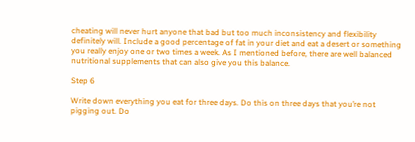cheating will never hurt anyone that bad but too much inconsistency and flexibility definitely will. Include a good percentage of fat in your diet and eat a desert or something you really enjoy one or two times a week. As I mentioned before, there are well balanced nutritional supplements that can also give you this balance.

Step 6

Write down everything you eat for three days. Do this on three days that you’re not pigging out. Do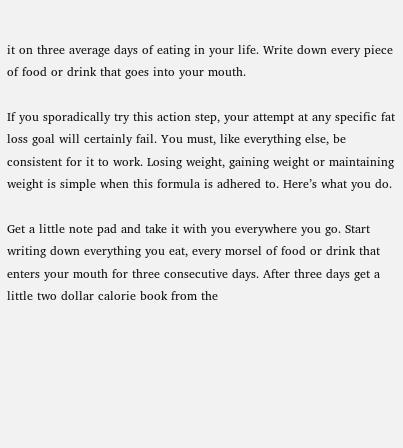it on three average days of eating in your life. Write down every piece of food or drink that goes into your mouth.

If you sporadically try this action step, your attempt at any specific fat loss goal will certainly fail. You must, like everything else, be consistent for it to work. Losing weight, gaining weight or maintaining weight is simple when this formula is adhered to. Here’s what you do.

Get a little note pad and take it with you everywhere you go. Start writing down everything you eat, every morsel of food or drink that enters your mouth for three consecutive days. After three days get a little two dollar calorie book from the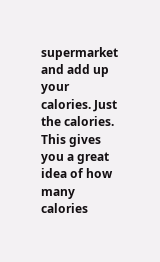supermarket and add up your calories. Just the calories. This gives you a great idea of how many calories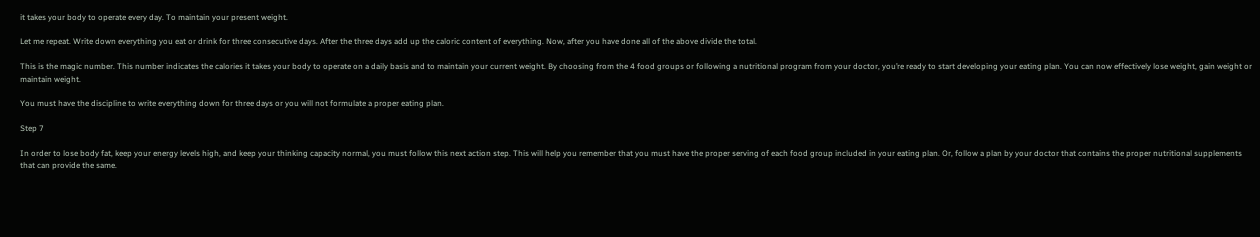it takes your body to operate every day. To maintain your present weight.

Let me repeat. Write down everything you eat or drink for three consecutive days. After the three days add up the caloric content of everything. Now, after you have done all of the above divide the total.

This is the magic number. This number indicates the calories it takes your body to operate on a daily basis and to maintain your current weight. By choosing from the 4 food groups or following a nutritional program from your doctor, you’re ready to start developing your eating plan. You can now effectively lose weight, gain weight or maintain weight.

You must have the discipline to write everything down for three days or you will not formulate a proper eating plan.

Step 7

In order to lose body fat, keep your energy levels high, and keep your thinking capacity normal, you must follow this next action step. This will help you remember that you must have the proper serving of each food group included in your eating plan. Or, follow a plan by your doctor that contains the proper nutritional supplements that can provide the same.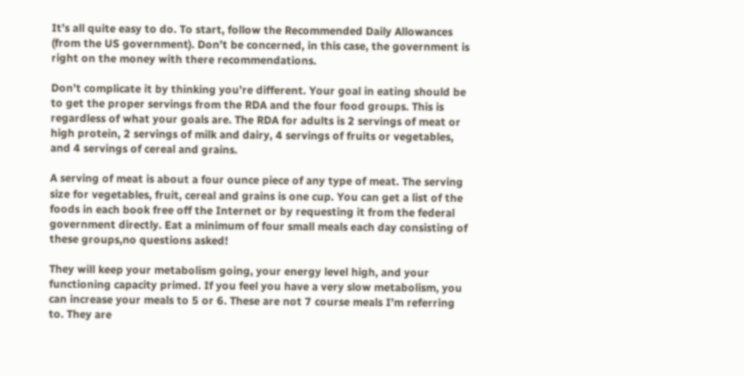It’s all quite easy to do. To start, follow the Recommended Daily Allowances (from the US government). Don’t be concerned, in this case, the government is right on the money with there recommendations.

Don’t complicate it by thinking you’re different. Your goal in eating should be to get the proper servings from the RDA and the four food groups. This is regardless of what your goals are. The RDA for adults is 2 servings of meat or high protein, 2 servings of milk and dairy, 4 servings of fruits or vegetables, and 4 servings of cereal and grains.

A serving of meat is about a four ounce piece of any type of meat. The serving size for vegetables, fruit, cereal and grains is one cup. You can get a list of the foods in each book free off the Internet or by requesting it from the federal government directly. Eat a minimum of four small meals each day consisting of these groups,no questions asked!

They will keep your metabolism going, your energy level high, and your functioning capacity primed. If you feel you have a very slow metabolism, you can increase your meals to 5 or 6. These are not 7 course meals I’m referring to. They are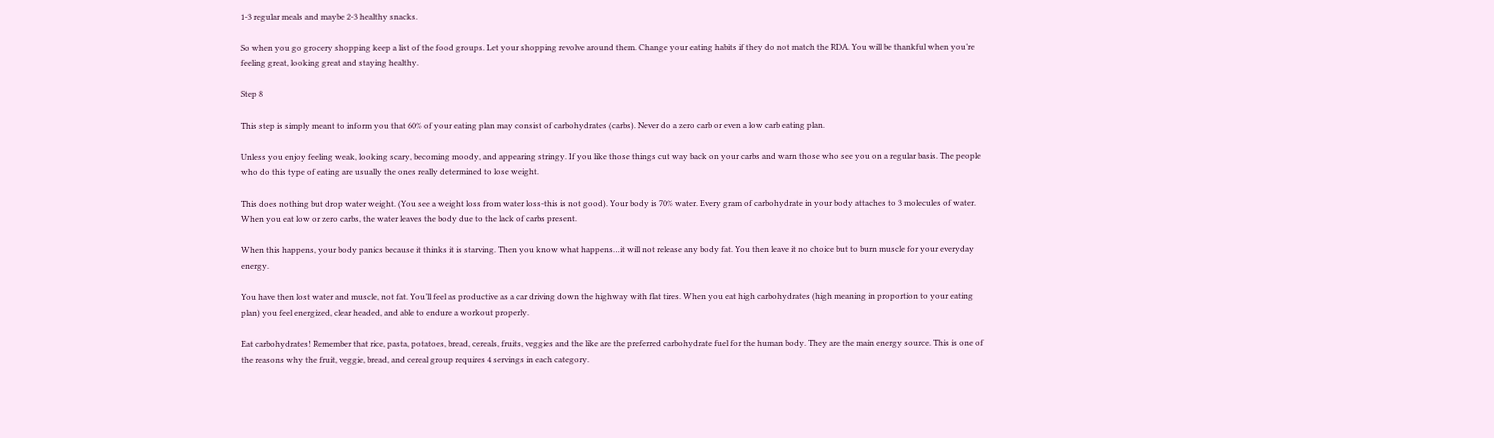1-3 regular meals and maybe 2-3 healthy snacks.

So when you go grocery shopping keep a list of the food groups. Let your shopping revolve around them. Change your eating habits if they do not match the RDA. You will be thankful when you’re feeling great, looking great and staying healthy.

Step 8

This step is simply meant to inform you that 60% of your eating plan may consist of carbohydrates (carbs). Never do a zero carb or even a low carb eating plan.

Unless you enjoy feeling weak, looking scary, becoming moody, and appearing stringy. If you like those things cut way back on your carbs and warn those who see you on a regular basis. The people who do this type of eating are usually the ones really determined to lose weight.

This does nothing but drop water weight. (You see a weight loss from water loss-this is not good). Your body is 70% water. Every gram of carbohydrate in your body attaches to 3 molecules of water. When you eat low or zero carbs, the water leaves the body due to the lack of carbs present.

When this happens, your body panics because it thinks it is starving. Then you know what happens…it will not release any body fat. You then leave it no choice but to burn muscle for your everyday energy.

You have then lost water and muscle, not fat. You’ll feel as productive as a car driving down the highway with flat tires. When you eat high carbohydrates (high meaning in proportion to your eating plan) you feel energized, clear headed, and able to endure a workout properly.

Eat carbohydrates! Remember that rice, pasta, potatoes, bread, cereals, fruits, veggies and the like are the preferred carbohydrate fuel for the human body. They are the main energy source. This is one of the reasons why the fruit, veggie, bread, and cereal group requires 4 servings in each category.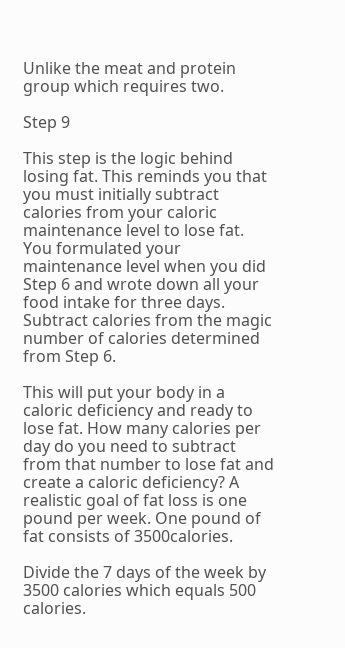Unlike the meat and protein group which requires two.

Step 9

This step is the logic behind losing fat. This reminds you that you must initially subtract calories from your caloric maintenance level to lose fat. You formulated your maintenance level when you did Step 6 and wrote down all your food intake for three days. Subtract calories from the magic number of calories determined from Step 6.

This will put your body in a caloric deficiency and ready to lose fat. How many calories per day do you need to subtract from that number to lose fat and create a caloric deficiency? A realistic goal of fat loss is one pound per week. One pound of fat consists of 3500calories.

Divide the 7 days of the week by 3500 calories which equals 500 calories.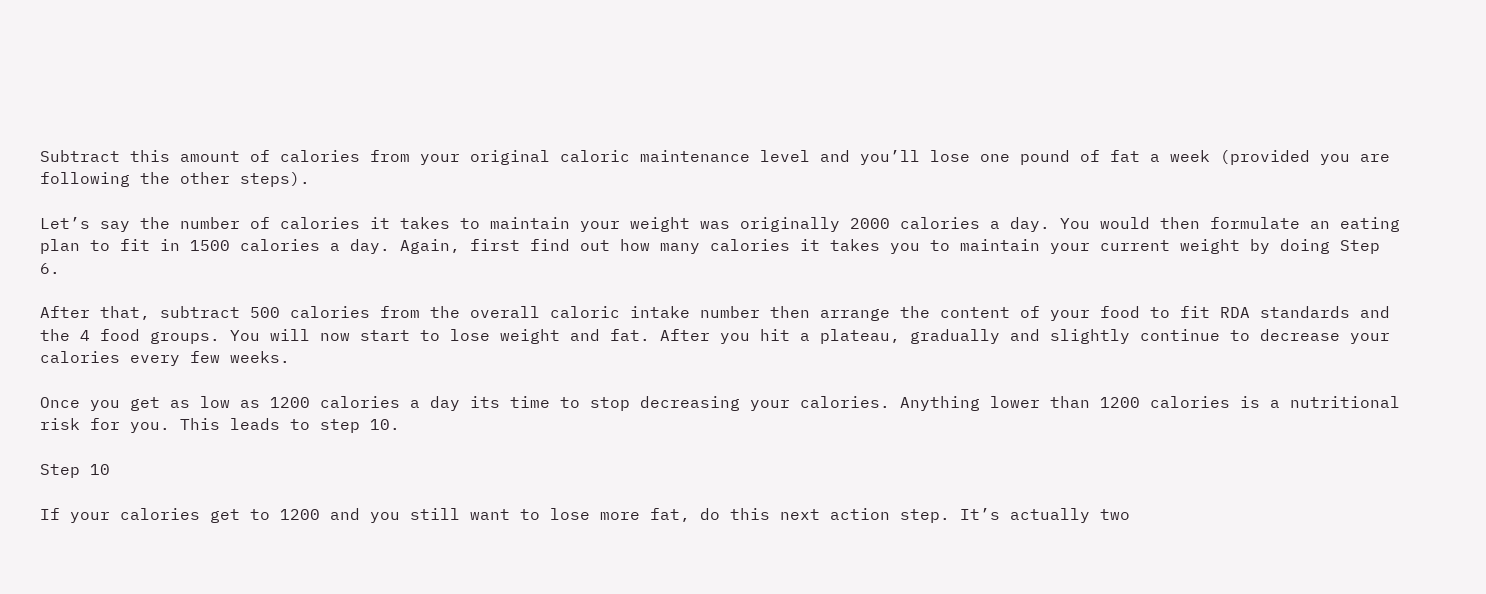Subtract this amount of calories from your original caloric maintenance level and you’ll lose one pound of fat a week (provided you are following the other steps).

Let’s say the number of calories it takes to maintain your weight was originally 2000 calories a day. You would then formulate an eating plan to fit in 1500 calories a day. Again, first find out how many calories it takes you to maintain your current weight by doing Step 6.

After that, subtract 500 calories from the overall caloric intake number then arrange the content of your food to fit RDA standards and the 4 food groups. You will now start to lose weight and fat. After you hit a plateau, gradually and slightly continue to decrease your calories every few weeks.

Once you get as low as 1200 calories a day its time to stop decreasing your calories. Anything lower than 1200 calories is a nutritional risk for you. This leads to step 10.

Step 10

If your calories get to 1200 and you still want to lose more fat, do this next action step. It’s actually two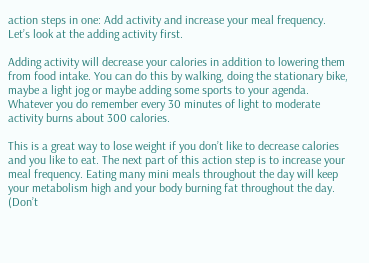action steps in one: Add activity and increase your meal frequency. Let’s look at the adding activity first.

Adding activity will decrease your calories in addition to lowering them from food intake. You can do this by walking, doing the stationary bike, maybe a light jog or maybe adding some sports to your agenda. Whatever you do remember every 30 minutes of light to moderate activity burns about 300 calories.

This is a great way to lose weight if you don’t like to decrease calories and you like to eat. The next part of this action step is to increase your meal frequency. Eating many mini meals throughout the day will keep your metabolism high and your body burning fat throughout the day. (Don’t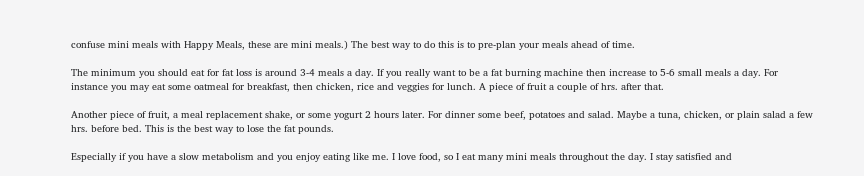confuse mini meals with Happy Meals, these are mini meals.) The best way to do this is to pre-plan your meals ahead of time.

The minimum you should eat for fat loss is around 3-4 meals a day. If you really want to be a fat burning machine then increase to 5-6 small meals a day. For instance you may eat some oatmeal for breakfast, then chicken, rice and veggies for lunch. A piece of fruit a couple of hrs. after that.

Another piece of fruit, a meal replacement shake, or some yogurt 2 hours later. For dinner some beef, potatoes and salad. Maybe a tuna, chicken, or plain salad a few hrs. before bed. This is the best way to lose the fat pounds.

Especially if you have a slow metabolism and you enjoy eating like me. I love food, so I eat many mini meals throughout the day. I stay satisfied and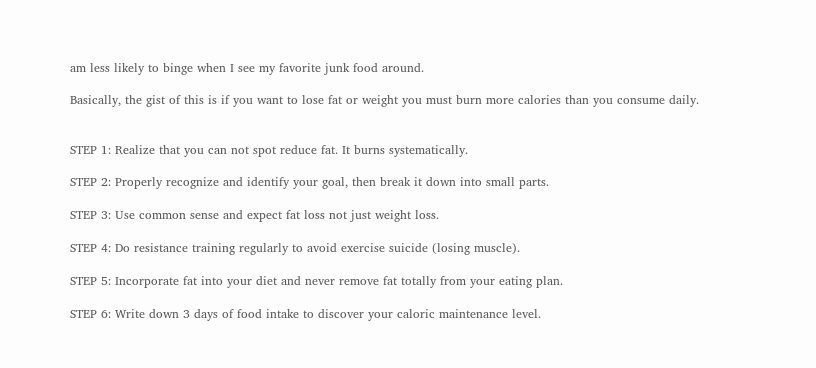am less likely to binge when I see my favorite junk food around.

Basically, the gist of this is if you want to lose fat or weight you must burn more calories than you consume daily.


STEP 1: Realize that you can not spot reduce fat. It burns systematically.

STEP 2: Properly recognize and identify your goal, then break it down into small parts.

STEP 3: Use common sense and expect fat loss not just weight loss.

STEP 4: Do resistance training regularly to avoid exercise suicide (losing muscle).

STEP 5: Incorporate fat into your diet and never remove fat totally from your eating plan.

STEP 6: Write down 3 days of food intake to discover your caloric maintenance level.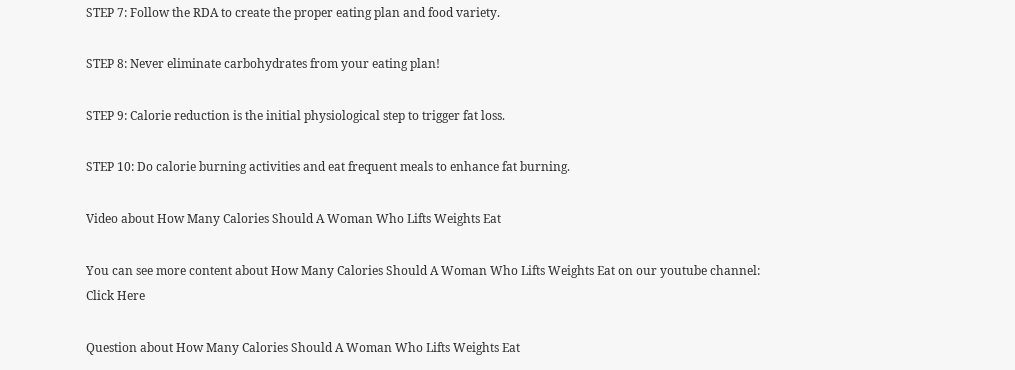STEP 7: Follow the RDA to create the proper eating plan and food variety.

STEP 8: Never eliminate carbohydrates from your eating plan!

STEP 9: Calorie reduction is the initial physiological step to trigger fat loss.

STEP 10: Do calorie burning activities and eat frequent meals to enhance fat burning.

Video about How Many Calories Should A Woman Who Lifts Weights Eat

You can see more content about How Many Calories Should A Woman Who Lifts Weights Eat on our youtube channel: Click Here

Question about How Many Calories Should A Woman Who Lifts Weights Eat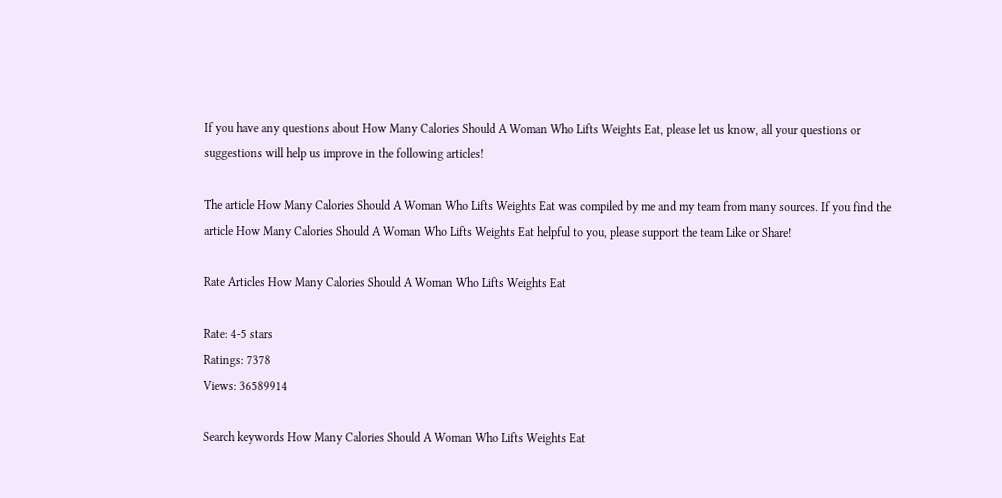If you have any questions about How Many Calories Should A Woman Who Lifts Weights Eat, please let us know, all your questions or suggestions will help us improve in the following articles!

The article How Many Calories Should A Woman Who Lifts Weights Eat was compiled by me and my team from many sources. If you find the article How Many Calories Should A Woman Who Lifts Weights Eat helpful to you, please support the team Like or Share!

Rate Articles How Many Calories Should A Woman Who Lifts Weights Eat

Rate: 4-5 stars
Ratings: 7378
Views: 36589914

Search keywords How Many Calories Should A Woman Who Lifts Weights Eat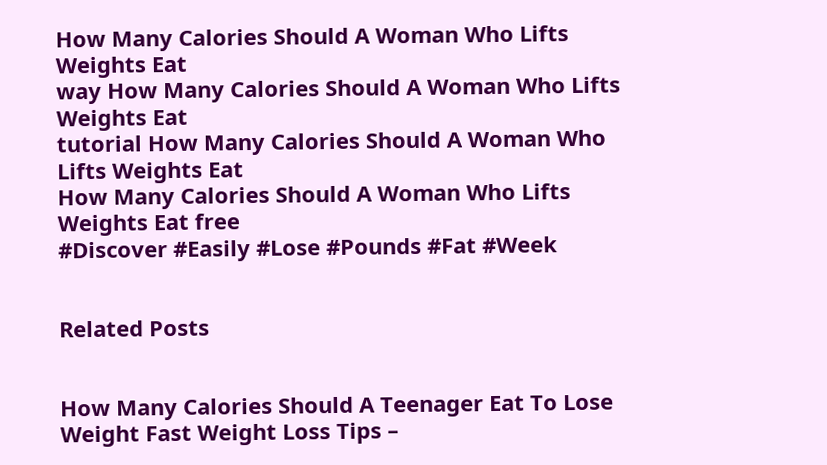How Many Calories Should A Woman Who Lifts Weights Eat
way How Many Calories Should A Woman Who Lifts Weights Eat
tutorial How Many Calories Should A Woman Who Lifts Weights Eat
How Many Calories Should A Woman Who Lifts Weights Eat free
#Discover #Easily #Lose #Pounds #Fat #Week


Related Posts


How Many Calories Should A Teenager Eat To Lose Weight Fast Weight Loss Tips –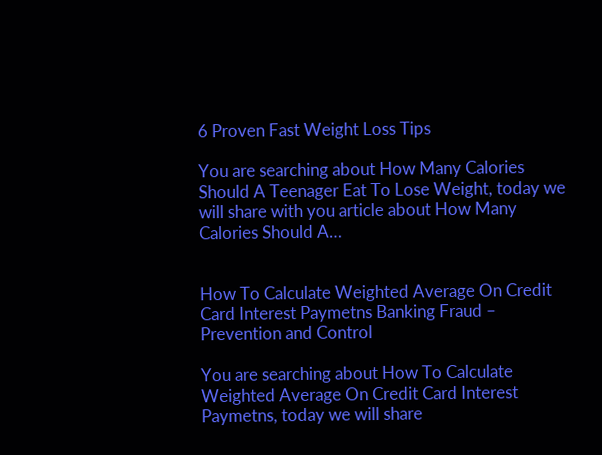6 Proven Fast Weight Loss Tips

You are searching about How Many Calories Should A Teenager Eat To Lose Weight, today we will share with you article about How Many Calories Should A…


How To Calculate Weighted Average On Credit Card Interest Paymetns Banking Fraud – Prevention and Control

You are searching about How To Calculate Weighted Average On Credit Card Interest Paymetns, today we will share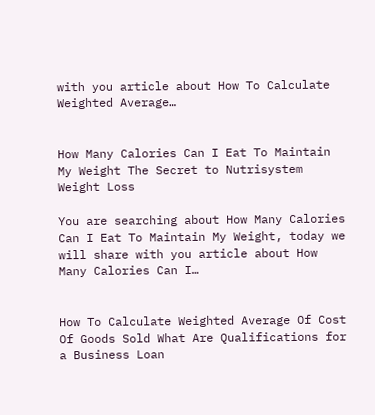with you article about How To Calculate Weighted Average…


How Many Calories Can I Eat To Maintain My Weight The Secret to Nutrisystem Weight Loss

You are searching about How Many Calories Can I Eat To Maintain My Weight, today we will share with you article about How Many Calories Can I…


How To Calculate Weighted Average Of Cost Of Goods Sold What Are Qualifications for a Business Loan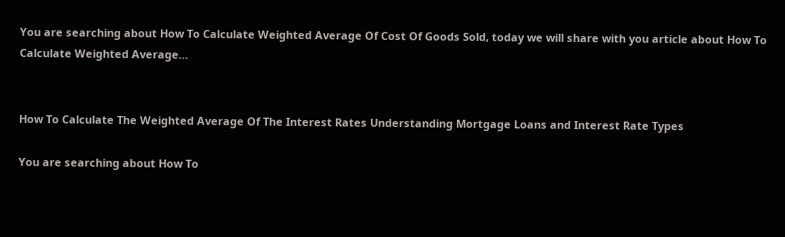You are searching about How To Calculate Weighted Average Of Cost Of Goods Sold, today we will share with you article about How To Calculate Weighted Average…


How To Calculate The Weighted Average Of The Interest Rates Understanding Mortgage Loans and Interest Rate Types

You are searching about How To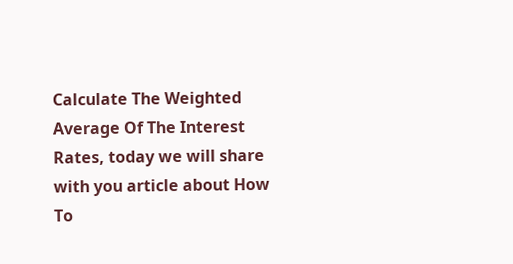Calculate The Weighted Average Of The Interest Rates, today we will share with you article about How To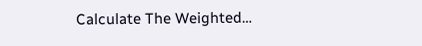Calculate The Weighted…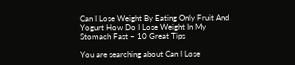Can I Lose Weight By Eating Only Fruit And Yogurt How Do I Lose Weight In My Stomach Fast – 10 Great Tips

You are searching about Can I Lose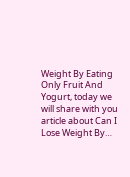Weight By Eating Only Fruit And Yogurt, today we will share with you article about Can I Lose Weight By…